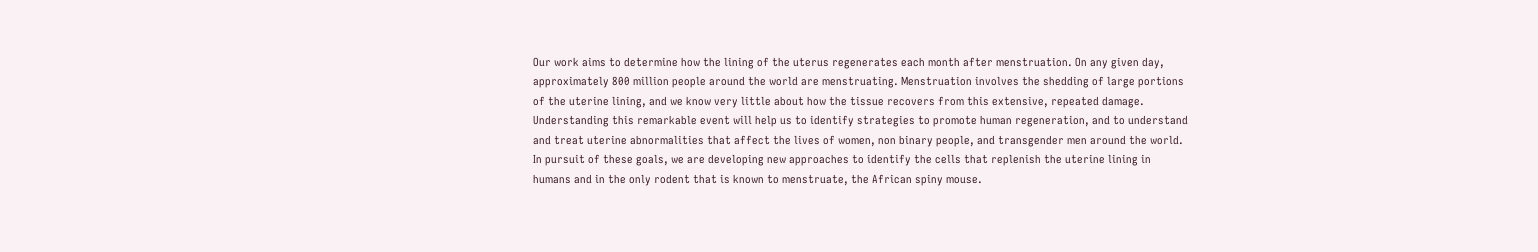Our work aims to determine how the lining of the uterus regenerates each month after menstruation. On any given day, approximately 800 million people around the world are menstruating. Menstruation involves the shedding of large portions of the uterine lining, and we know very little about how the tissue recovers from this extensive, repeated damage. Understanding this remarkable event will help us to identify strategies to promote human regeneration, and to understand and treat uterine abnormalities that affect the lives of women, non binary people, and transgender men around the world. In pursuit of these goals, we are developing new approaches to identify the cells that replenish the uterine lining in humans and in the only rodent that is known to menstruate, the African spiny mouse.